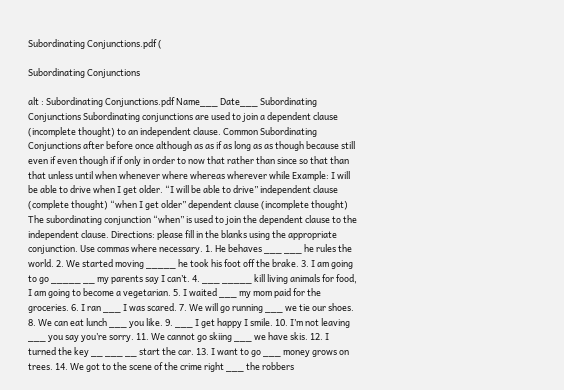Subordinating Conjunctions.pdf (

Subordinating Conjunctions

alt : Subordinating Conjunctions.pdf Name___ Date___ Subordinating Conjunctions Subordinating conjunctions are used to join a dependent clause (incomplete thought) to an independent clause. Common Subordinating Conjunctions after before once although as as if as long as as though because still even if even though if if only in order to now that rather than since so that than that unless until when whenever where whereas wherever while Example: I will be able to drive when I get older. “I will be able to drive” independent clause (complete thought) “when I get older” dependent clause (incomplete thought) The subordinating conjunction “when” is used to join the dependent clause to the independent clause. Directions: please fill in the blanks using the appropriate conjunction. Use commas where necessary. 1. He behaves ___ ___ he rules the world. 2. We started moving _____ he took his foot off the brake. 3. I am going to go _____ __ my parents say I can’t. 4. ___ _____ kill living animals for food, I am going to become a vegetarian. 5. I waited ___ my mom paid for the groceries. 6. I ran ___ I was scared. 7. We will go running ___ we tie our shoes. 8. We can eat lunch ___ you like. 9. ___ I get happy I smile. 10. I’m not leaving ___ you say you’re sorry. 11. We cannot go skiing ___ we have skis. 12. I turned the key __ ___ __ start the car. 13. I want to go ___ money grows on trees. 14. We got to the scene of the crime right ___ the robbers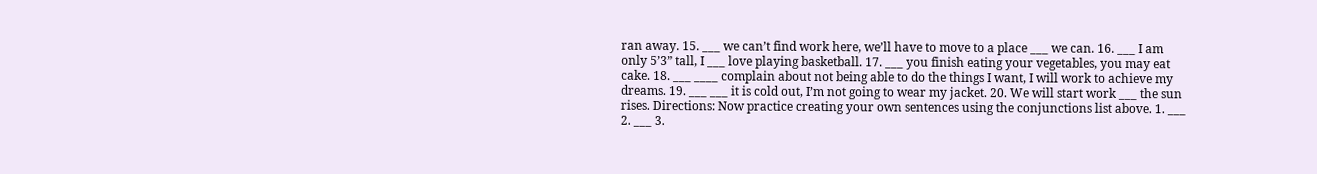ran away. 15. ___ we can’t find work here, we’ll have to move to a place ___ we can. 16. ___ I am only 5’3” tall, I ___ love playing basketball. 17. ___ you finish eating your vegetables, you may eat cake. 18. ___ ____ complain about not being able to do the things I want, I will work to achieve my dreams. 19. ___ ___ it is cold out, I’m not going to wear my jacket. 20. We will start work ___ the sun rises. Directions: Now practice creating your own sentences using the conjunctions list above. 1. ___ 2. ___ 3.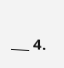___ 4.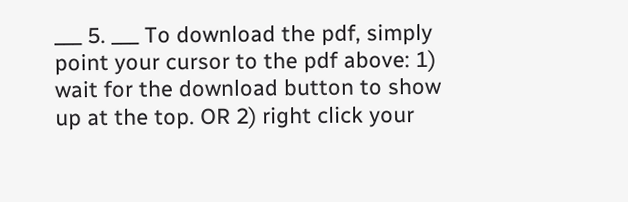___ 5. ___ To download the pdf, simply point your cursor to the pdf above: 1) wait for the download button to show up at the top. OR 2) right click your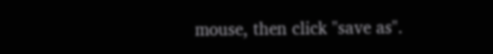mouse, then click "save as".